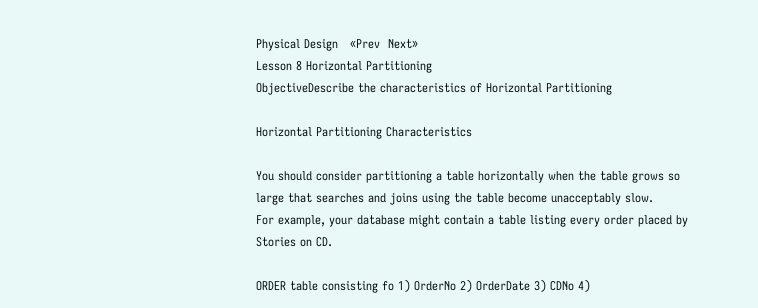Physical Design   «Prev  Next»
Lesson 8 Horizontal Partitioning
ObjectiveDescribe the characteristics of Horizontal Partitioning

Horizontal Partitioning Characteristics

You should consider partitioning a table horizontally when the table grows so large that searches and joins using the table become unacceptably slow.
For example, your database might contain a table listing every order placed by Stories on CD.

ORDER table consisting fo 1) OrderNo 2) OrderDate 3) CDNo 4)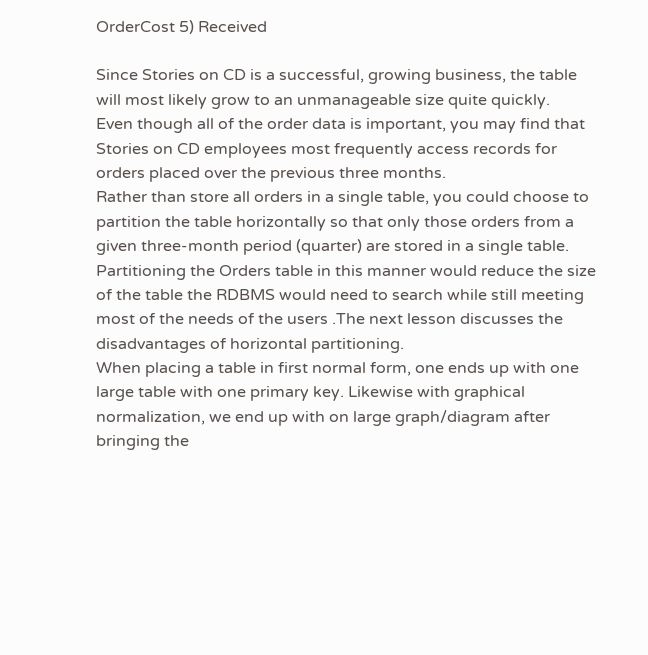OrderCost 5) Received

Since Stories on CD is a successful, growing business, the table will most likely grow to an unmanageable size quite quickly.
Even though all of the order data is important, you may find that Stories on CD employees most frequently access records for orders placed over the previous three months.
Rather than store all orders in a single table, you could choose to partition the table horizontally so that only those orders from a given three-month period (quarter) are stored in a single table.
Partitioning the Orders table in this manner would reduce the size of the table the RDBMS would need to search while still meeting most of the needs of the users .The next lesson discusses the disadvantages of horizontal partitioning.
When placing a table in first normal form, one ends up with one large table with one primary key. Likewise with graphical normalization, we end up with on large graph/diagram after bringing the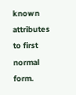known attributes to first normal form.